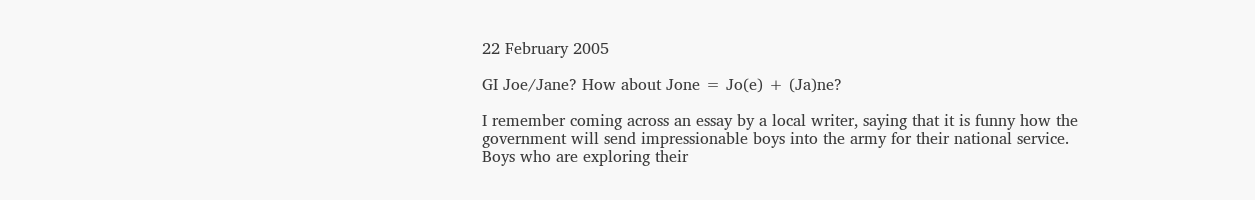22 February 2005

GI Joe/Jane? How about Jone = Jo(e) + (Ja)ne?

I remember coming across an essay by a local writer, saying that it is funny how the government will send impressionable boys into the army for their national service. Boys who are exploring their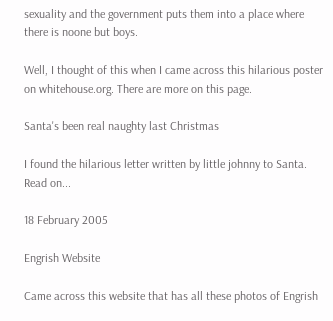sexuality and the government puts them into a place where there is noone but boys.

Well, I thought of this when I came across this hilarious poster on whitehouse.org. There are more on this page.

Santa's been real naughty last Christmas

I found the hilarious letter written by little johnny to Santa. Read on...

18 February 2005

Engrish Website

Came across this website that has all these photos of Engrish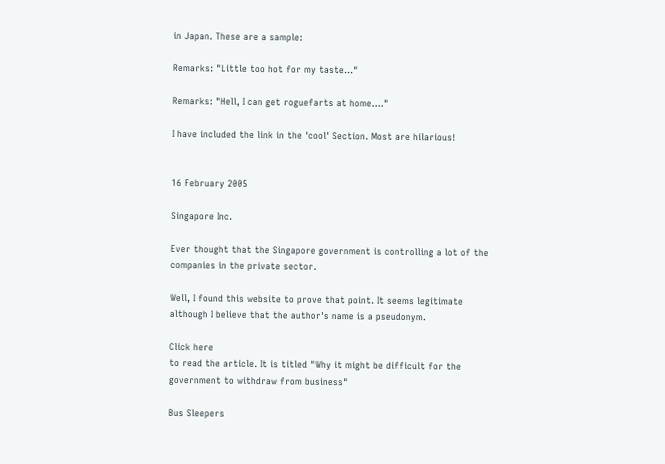in Japan. These are a sample:

Remarks: "Little too hot for my taste..."

Remarks: "Hell, I can get roguefarts at home...."

I have included the link in the 'cool' Section. Most are hilarious!


16 February 2005

Singapore Inc.

Ever thought that the Singapore government is controlling a lot of the
companies in the private sector.

Well, I found this website to prove that point. It seems legitimate
although I believe that the author's name is a pseudonym.

Click here
to read the article. It is titled "Why it might be difficult for the
government to withdraw from business"

Bus Sleepers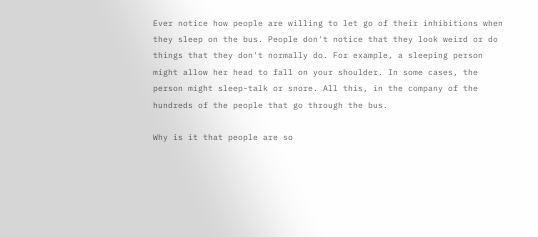Ever notice how people are willing to let go of their inhibitions when
they sleep on the bus. People don't notice that they look weird or do
things that they don't normally do. For example, a sleeping person
might allow her head to fall on your shoulder. In some cases, the
person might sleep-talk or snore. All this, in the company of the
hundreds of the people that go through the bus.

Why is it that people are so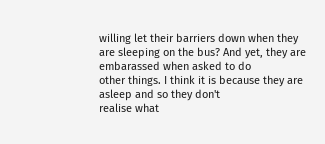willing let their barriers down when they
are sleeping on the bus? And yet, they are embarassed when asked to do
other things. I think it is because they are asleep and so they don't
realise what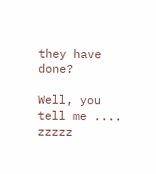they have done?

Well, you tell me .... zzzzz